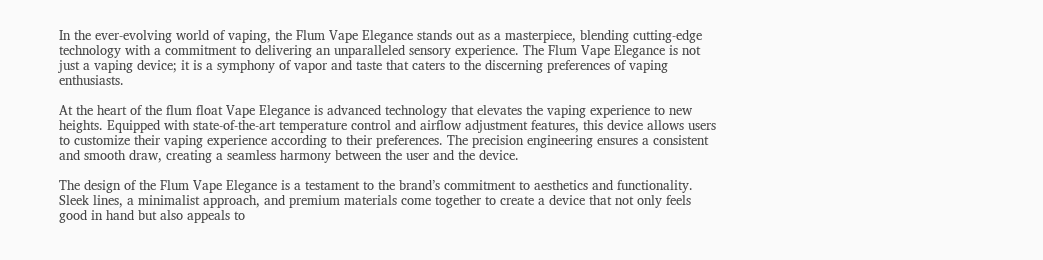In the ever-evolving world of vaping, the Flum Vape Elegance stands out as a masterpiece, blending cutting-edge technology with a commitment to delivering an unparalleled sensory experience. The Flum Vape Elegance is not just a vaping device; it is a symphony of vapor and taste that caters to the discerning preferences of vaping enthusiasts.

At the heart of the flum float Vape Elegance is advanced technology that elevates the vaping experience to new heights. Equipped with state-of-the-art temperature control and airflow adjustment features, this device allows users to customize their vaping experience according to their preferences. The precision engineering ensures a consistent and smooth draw, creating a seamless harmony between the user and the device.

The design of the Flum Vape Elegance is a testament to the brand’s commitment to aesthetics and functionality. Sleek lines, a minimalist approach, and premium materials come together to create a device that not only feels good in hand but also appeals to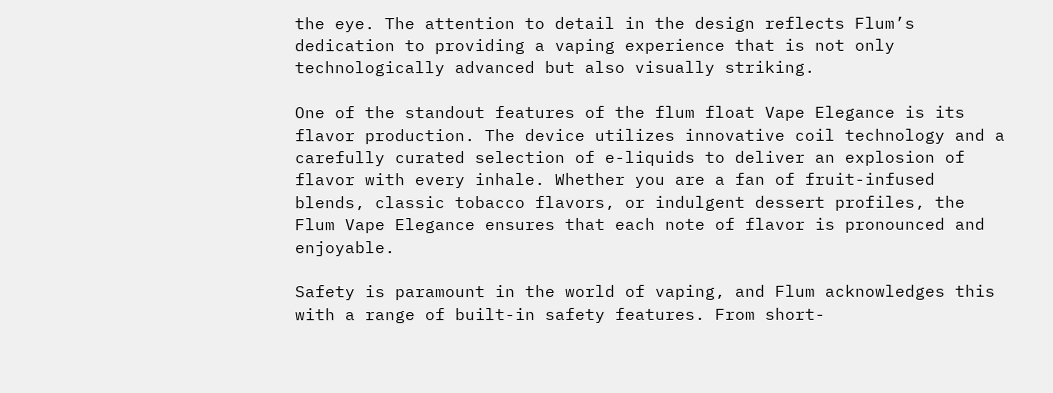the eye. The attention to detail in the design reflects Flum’s dedication to providing a vaping experience that is not only technologically advanced but also visually striking.

One of the standout features of the flum float Vape Elegance is its flavor production. The device utilizes innovative coil technology and a carefully curated selection of e-liquids to deliver an explosion of flavor with every inhale. Whether you are a fan of fruit-infused blends, classic tobacco flavors, or indulgent dessert profiles, the Flum Vape Elegance ensures that each note of flavor is pronounced and enjoyable.

Safety is paramount in the world of vaping, and Flum acknowledges this with a range of built-in safety features. From short-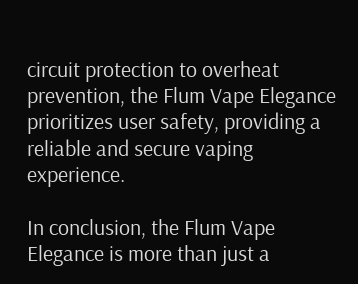circuit protection to overheat prevention, the Flum Vape Elegance prioritizes user safety, providing a reliable and secure vaping experience.

In conclusion, the Flum Vape Elegance is more than just a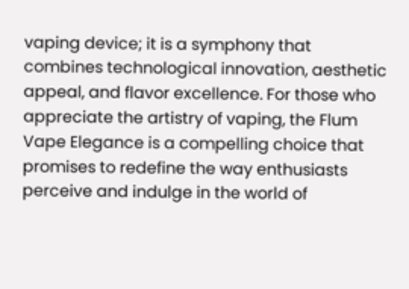vaping device; it is a symphony that combines technological innovation, aesthetic appeal, and flavor excellence. For those who appreciate the artistry of vaping, the Flum Vape Elegance is a compelling choice that promises to redefine the way enthusiasts perceive and indulge in the world of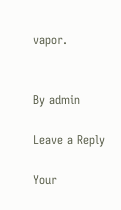vapor.


By admin

Leave a Reply

Your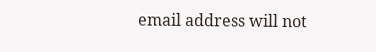email address will not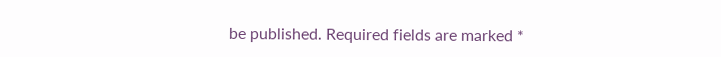be published. Required fields are marked *